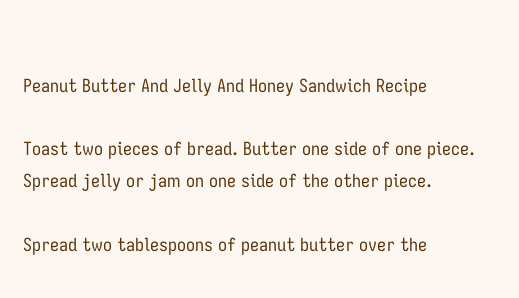Peanut Butter And Jelly And Honey Sandwich Recipe

Toast two pieces of bread. Butter one side of one piece. Spread jelly or jam on one side of the other piece.

Spread two tablespoons of peanut butter over the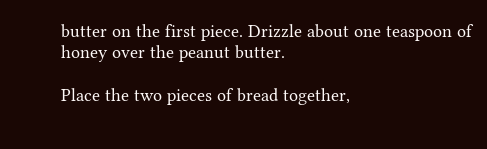butter on the first piece. Drizzle about one teaspoon of honey over the peanut butter.

Place the two pieces of bread together,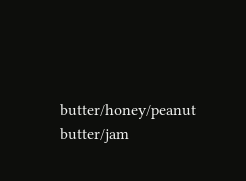butter/honey/peanut butter/jam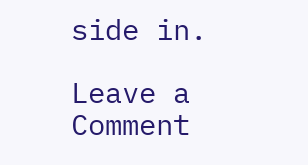side in.

Leave a Comment